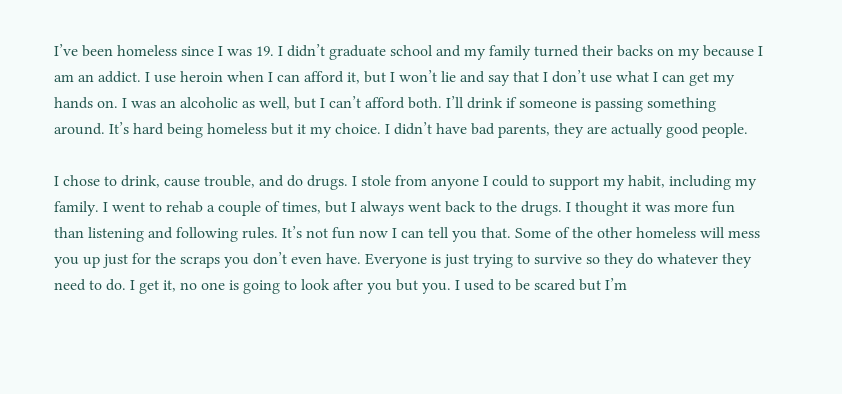I’ve been homeless since I was 19. I didn’t graduate school and my family turned their backs on my because I am an addict. I use heroin when I can afford it, but I won’t lie and say that I don’t use what I can get my hands on. I was an alcoholic as well, but I can’t afford both. I’ll drink if someone is passing something around. It’s hard being homeless but it my choice. I didn’t have bad parents, they are actually good people.

I chose to drink, cause trouble, and do drugs. I stole from anyone I could to support my habit, including my family. I went to rehab a couple of times, but I always went back to the drugs. I thought it was more fun than listening and following rules. It’s not fun now I can tell you that. Some of the other homeless will mess you up just for the scraps you don’t even have. Everyone is just trying to survive so they do whatever they need to do. I get it, no one is going to look after you but you. I used to be scared but I’m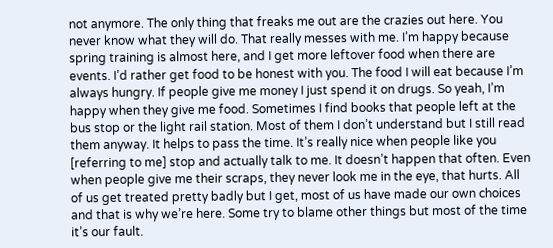not anymore. The only thing that freaks me out are the crazies out here. You never know what they will do. That really messes with me. I’m happy because spring training is almost here, and I get more leftover food when there are events. I’d rather get food to be honest with you. The food I will eat because I’m always hungry. If people give me money I just spend it on drugs. So yeah, I’m happy when they give me food. Sometimes I find books that people left at the bus stop or the light rail station. Most of them I don’t understand but I still read them anyway. It helps to pass the time. It’s really nice when people like you [referring to me] stop and actually talk to me. It doesn’t happen that often. Even when people give me their scraps, they never look me in the eye, that hurts. All of us get treated pretty badly but I get, most of us have made our own choices and that is why we’re here. Some try to blame other things but most of the time it’s our fault.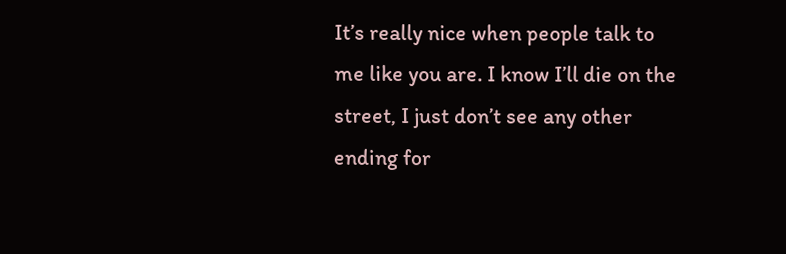It’s really nice when people talk to me like you are. I know I’ll die on the street, I just don’t see any other ending for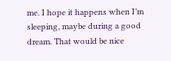me. I hope it happens when I’m sleeping, maybe during a good dream. That would be nice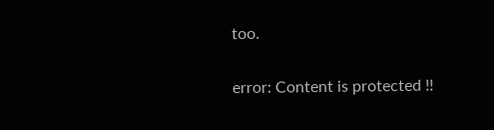too.

error: Content is protected !!